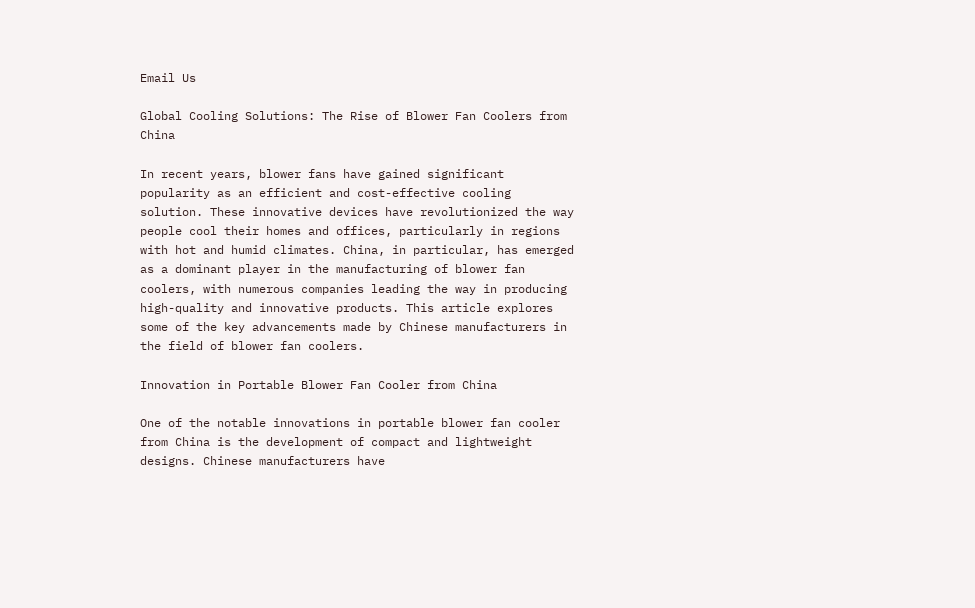Email Us

Global Cooling Solutions: The Rise of Blower Fan Coolers from China

In recent years, blower fans have gained significant popularity as an efficient and cost-effective cooling solution. These innovative devices have revolutionized the way people cool their homes and offices, particularly in regions with hot and humid climates. China, in particular, has emerged as a dominant player in the manufacturing of blower fan coolers, with numerous companies leading the way in producing high-quality and innovative products. This article explores some of the key advancements made by Chinese manufacturers in the field of blower fan coolers.

Innovation in Portable Blower Fan Cooler from China

One of the notable innovations in portable blower fan cooler from China is the development of compact and lightweight designs. Chinese manufacturers have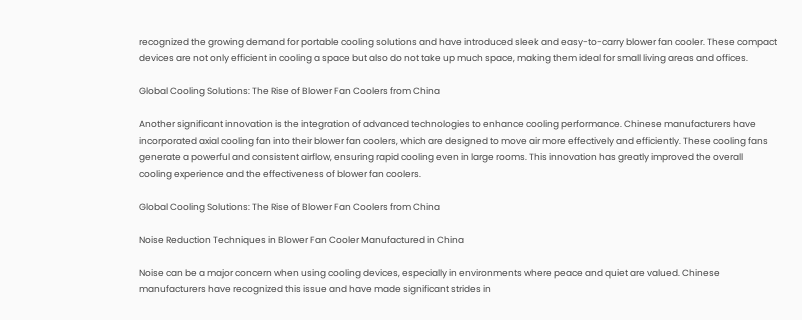recognized the growing demand for portable cooling solutions and have introduced sleek and easy-to-carry blower fan cooler. These compact devices are not only efficient in cooling a space but also do not take up much space, making them ideal for small living areas and offices.

Global Cooling Solutions: The Rise of Blower Fan Coolers from China

Another significant innovation is the integration of advanced technologies to enhance cooling performance. Chinese manufacturers have incorporated axial cooling fan into their blower fan coolers, which are designed to move air more effectively and efficiently. These cooling fans generate a powerful and consistent airflow, ensuring rapid cooling even in large rooms. This innovation has greatly improved the overall cooling experience and the effectiveness of blower fan coolers.

Global Cooling Solutions: The Rise of Blower Fan Coolers from China

Noise Reduction Techniques in Blower Fan Cooler Manufactured in China

Noise can be a major concern when using cooling devices, especially in environments where peace and quiet are valued. Chinese manufacturers have recognized this issue and have made significant strides in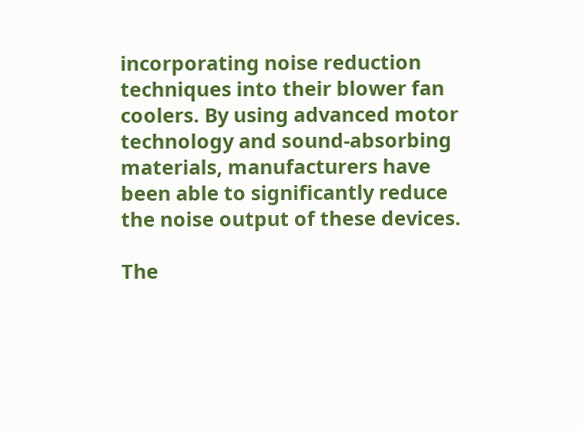incorporating noise reduction techniques into their blower fan coolers. By using advanced motor technology and sound-absorbing materials, manufacturers have been able to significantly reduce the noise output of these devices.

The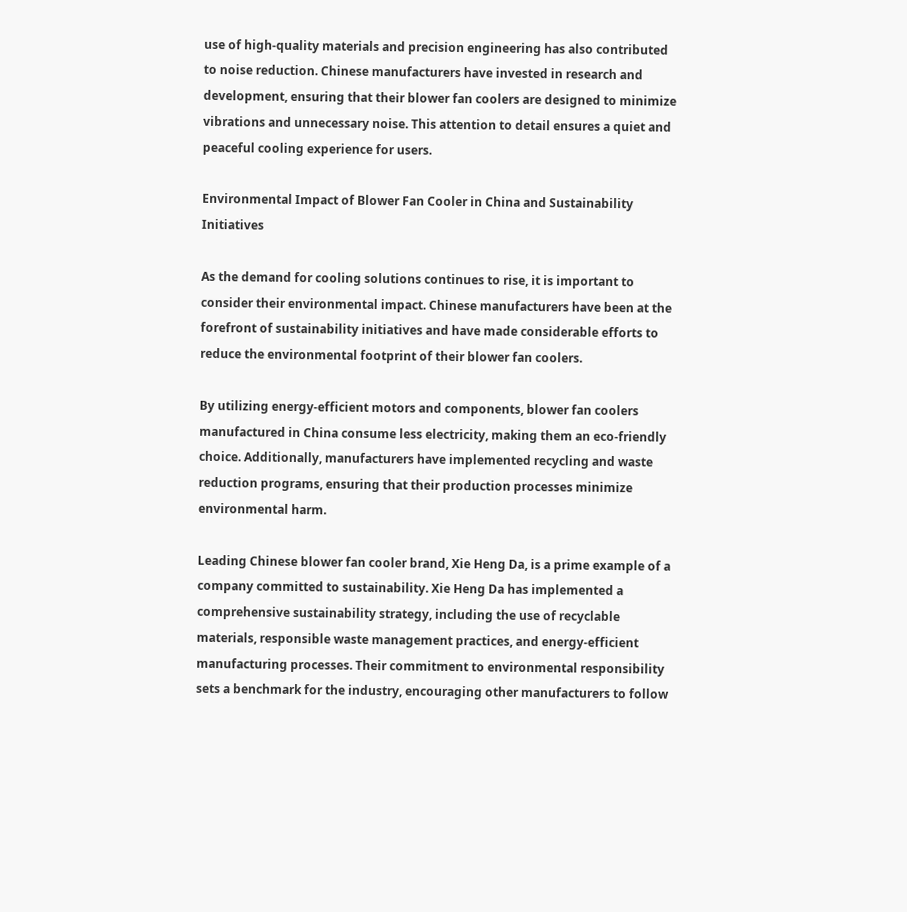use of high-quality materials and precision engineering has also contributed to noise reduction. Chinese manufacturers have invested in research and development, ensuring that their blower fan coolers are designed to minimize vibrations and unnecessary noise. This attention to detail ensures a quiet and peaceful cooling experience for users.

Environmental Impact of Blower Fan Cooler in China and Sustainability Initiatives

As the demand for cooling solutions continues to rise, it is important to consider their environmental impact. Chinese manufacturers have been at the forefront of sustainability initiatives and have made considerable efforts to reduce the environmental footprint of their blower fan coolers.

By utilizing energy-efficient motors and components, blower fan coolers manufactured in China consume less electricity, making them an eco-friendly choice. Additionally, manufacturers have implemented recycling and waste reduction programs, ensuring that their production processes minimize environmental harm.

Leading Chinese blower fan cooler brand, Xie Heng Da, is a prime example of a company committed to sustainability. Xie Heng Da has implemented a comprehensive sustainability strategy, including the use of recyclable materials, responsible waste management practices, and energy-efficient manufacturing processes. Their commitment to environmental responsibility sets a benchmark for the industry, encouraging other manufacturers to follow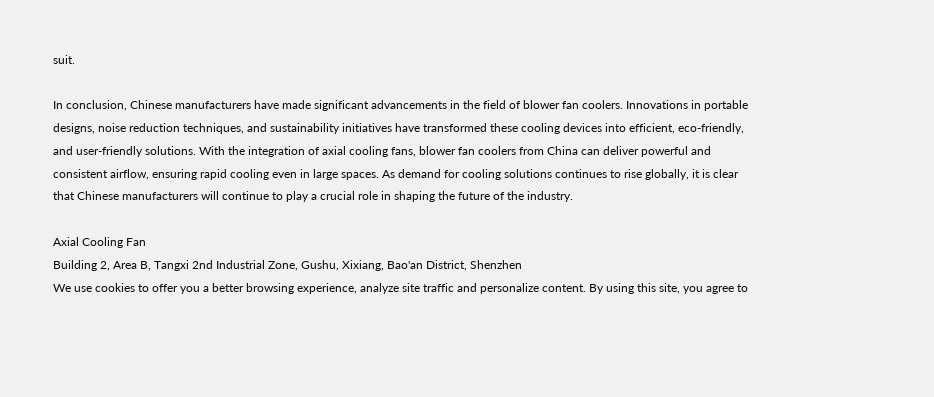suit.

In conclusion, Chinese manufacturers have made significant advancements in the field of blower fan coolers. Innovations in portable designs, noise reduction techniques, and sustainability initiatives have transformed these cooling devices into efficient, eco-friendly, and user-friendly solutions. With the integration of axial cooling fans, blower fan coolers from China can deliver powerful and consistent airflow, ensuring rapid cooling even in large spaces. As demand for cooling solutions continues to rise globally, it is clear that Chinese manufacturers will continue to play a crucial role in shaping the future of the industry.

Axial Cooling Fan
Building 2, Area B, Tangxi 2nd Industrial Zone, Gushu, Xixiang, Bao'an District, Shenzhen
We use cookies to offer you a better browsing experience, analyze site traffic and personalize content. By using this site, you agree to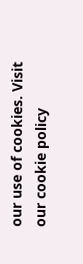our use of cookies. Visit our cookie policy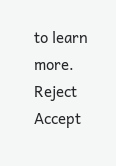to learn more.
Reject Accept